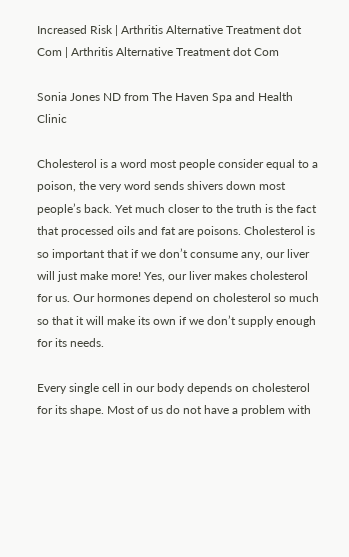Increased Risk | Arthritis Alternative Treatment dot Com | Arthritis Alternative Treatment dot Com

Sonia Jones ND from The Haven Spa and Health Clinic

Cholesterol is a word most people consider equal to a poison, the very word sends shivers down most people’s back. Yet much closer to the truth is the fact that processed oils and fat are poisons. Cholesterol is so important that if we don’t consume any, our liver will just make more! Yes, our liver makes cholesterol for us. Our hormones depend on cholesterol so much so that it will make its own if we don’t supply enough for its needs.

Every single cell in our body depends on cholesterol for its shape. Most of us do not have a problem with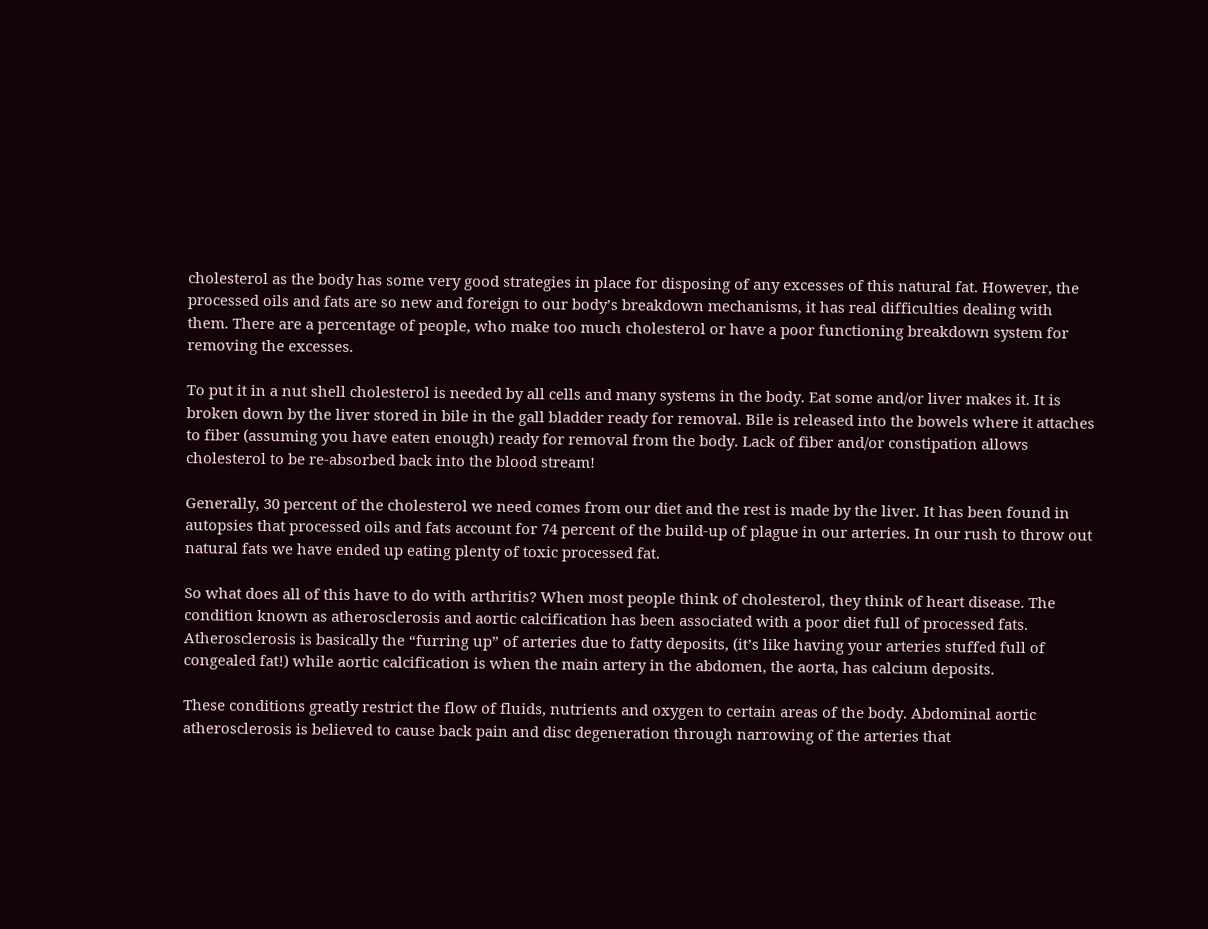cholesterol as the body has some very good strategies in place for disposing of any excesses of this natural fat. However, the processed oils and fats are so new and foreign to our body’s breakdown mechanisms, it has real difficulties dealing with them. There are a percentage of people, who make too much cholesterol or have a poor functioning breakdown system for removing the excesses.

To put it in a nut shell cholesterol is needed by all cells and many systems in the body. Eat some and/or liver makes it. It is broken down by the liver stored in bile in the gall bladder ready for removal. Bile is released into the bowels where it attaches to fiber (assuming you have eaten enough) ready for removal from the body. Lack of fiber and/or constipation allows cholesterol to be re-absorbed back into the blood stream!

Generally, 30 percent of the cholesterol we need comes from our diet and the rest is made by the liver. It has been found in autopsies that processed oils and fats account for 74 percent of the build-up of plague in our arteries. In our rush to throw out natural fats we have ended up eating plenty of toxic processed fat.

So what does all of this have to do with arthritis? When most people think of cholesterol, they think of heart disease. The condition known as atherosclerosis and aortic calcification has been associated with a poor diet full of processed fats. Atherosclerosis is basically the “furring up” of arteries due to fatty deposits, (it’s like having your arteries stuffed full of congealed fat!) while aortic calcification is when the main artery in the abdomen, the aorta, has calcium deposits.

These conditions greatly restrict the flow of fluids, nutrients and oxygen to certain areas of the body. Abdominal aortic atherosclerosis is believed to cause back pain and disc degeneration through narrowing of the arteries that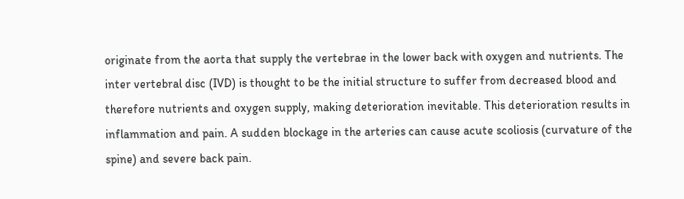originate from the aorta that supply the vertebrae in the lower back with oxygen and nutrients. The inter vertebral disc (IVD) is thought to be the initial structure to suffer from decreased blood and therefore nutrients and oxygen supply, making deterioration inevitable. This deterioration results in inflammation and pain. A sudden blockage in the arteries can cause acute scoliosis (curvature of the spine) and severe back pain.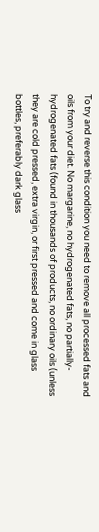To try and reverse this condition you need to remove all processed fats and oils from your diet. No margarine, no hydrogenated fats, no partially-hydrogenated fats (found in thousands of products, no ordinary oils (unless they are cold pressed, extra virgin, or first pressed and come in glass bottles, preferably dark glass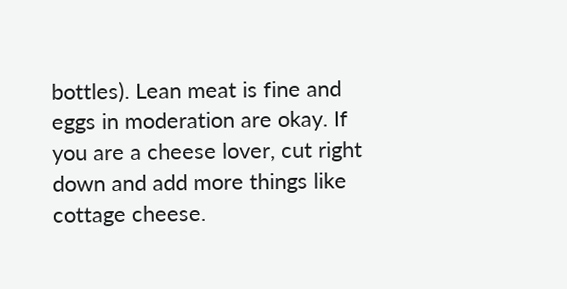bottles). Lean meat is fine and eggs in moderation are okay. If you are a cheese lover, cut right down and add more things like cottage cheese.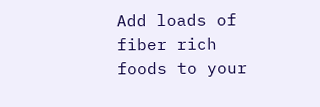Add loads of fiber rich foods to your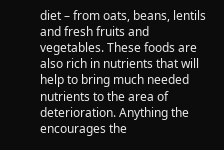diet – from oats, beans, lentils and fresh fruits and vegetables. These foods are also rich in nutrients that will help to bring much needed nutrients to the area of deterioration. Anything the encourages the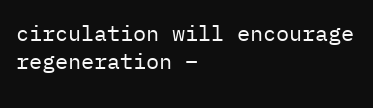circulation will encourage regeneration –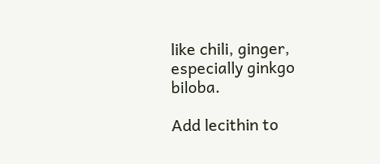like chili, ginger, especially ginkgo biloba.

Add lecithin to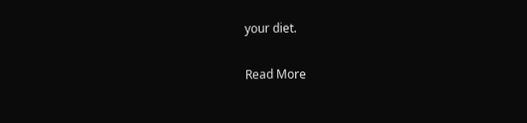your diet.

Read More